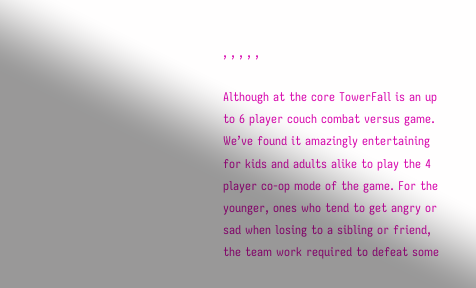, , , , ,

Although at the core TowerFall is an up to 6 player couch combat versus game. We’ve found it amazingly entertaining for kids and adults alike to play the 4 player co-op mode of the game. For the younger, ones who tend to get angry or sad when losing to a sibling or friend, the team work required to defeat some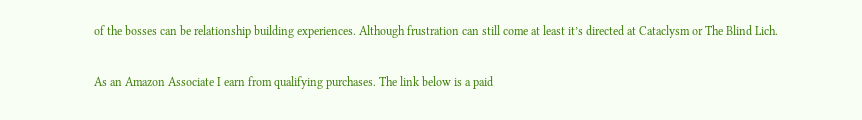of the bosses can be relationship building experiences. Although frustration can still come at least it’s directed at Cataclysm or The Blind Lich.

As an Amazon Associate I earn from qualifying purchases. The link below is a paid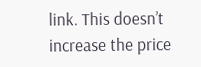link. This doesn’t increase the price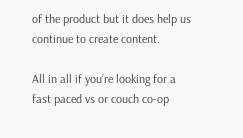of the product but it does help us continue to create content.

All in all if you’re looking for a fast paced vs or couch co-op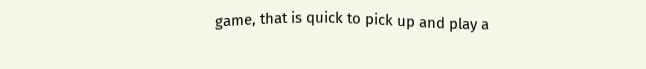game, that is quick to pick up and play a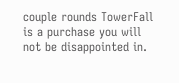couple rounds TowerFall is a purchase you will not be disappointed in.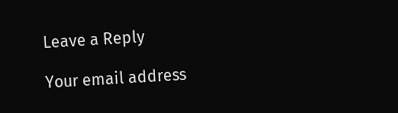Leave a Reply

Your email address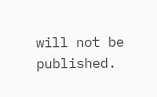will not be published.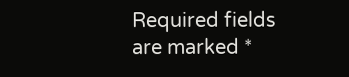Required fields are marked *